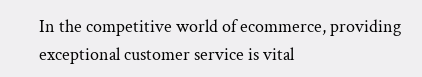In the competitive world of ecommerce, providing exceptional customer service is vital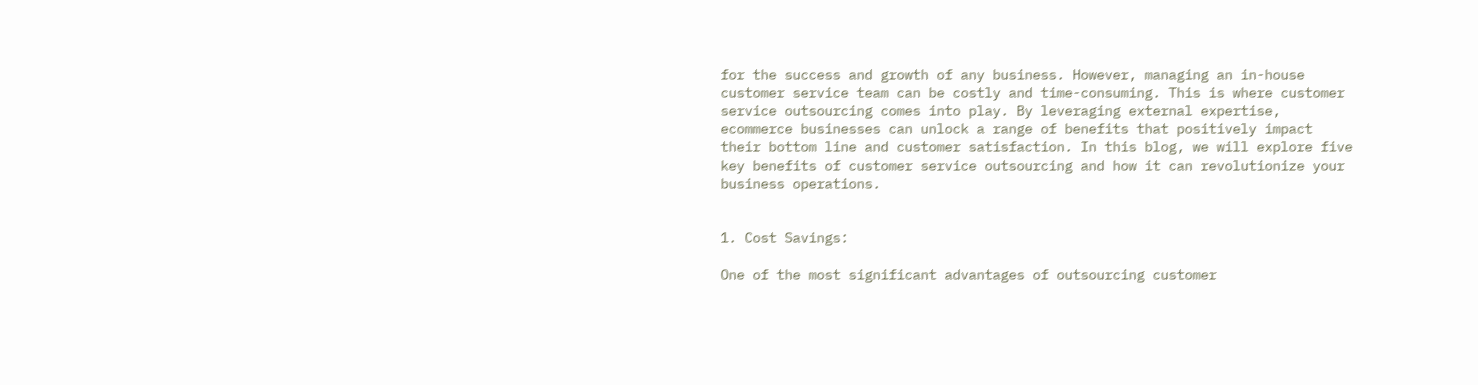for the success and growth of any business. However, managing an in-house customer service team can be costly and time-consuming. This is where customer service outsourcing comes into play. By leveraging external expertise, ecommerce businesses can unlock a range of benefits that positively impact their bottom line and customer satisfaction. In this blog, we will explore five key benefits of customer service outsourcing and how it can revolutionize your business operations.


1. Cost Savings:

One of the most significant advantages of outsourcing customer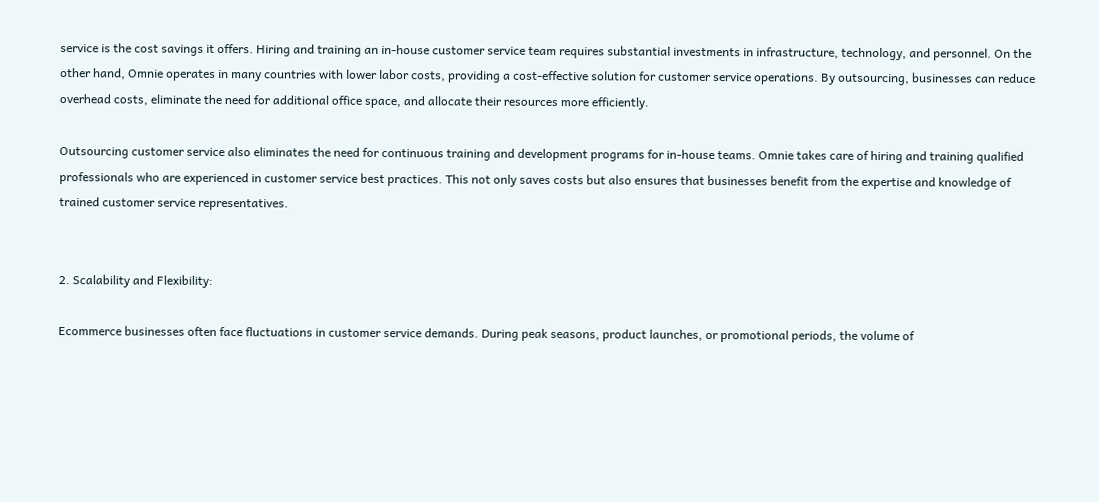service is the cost savings it offers. Hiring and training an in-house customer service team requires substantial investments in infrastructure, technology, and personnel. On the other hand, Omnie operates in many countries with lower labor costs, providing a cost-effective solution for customer service operations. By outsourcing, businesses can reduce overhead costs, eliminate the need for additional office space, and allocate their resources more efficiently.

Outsourcing customer service also eliminates the need for continuous training and development programs for in-house teams. Omnie takes care of hiring and training qualified professionals who are experienced in customer service best practices. This not only saves costs but also ensures that businesses benefit from the expertise and knowledge of trained customer service representatives.


2. Scalability and Flexibility:

Ecommerce businesses often face fluctuations in customer service demands. During peak seasons, product launches, or promotional periods, the volume of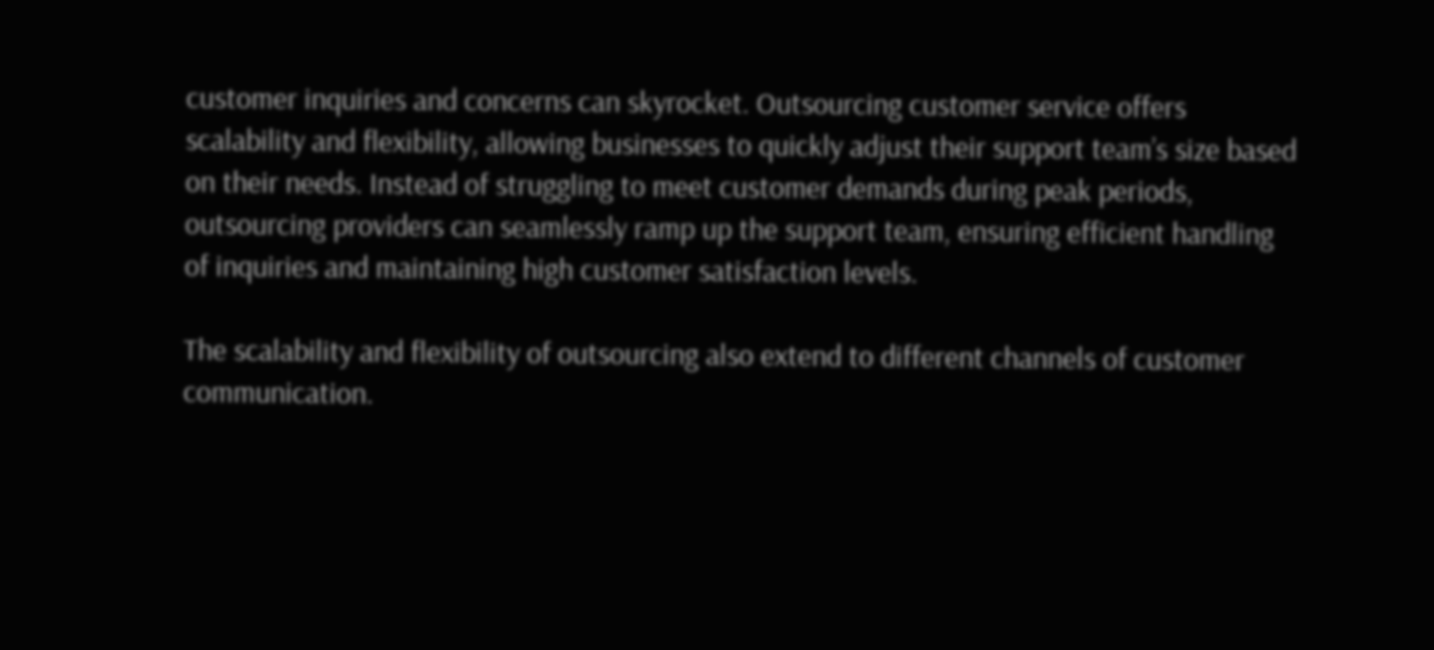customer inquiries and concerns can skyrocket. Outsourcing customer service offers scalability and flexibility, allowing businesses to quickly adjust their support team’s size based on their needs. Instead of struggling to meet customer demands during peak periods, outsourcing providers can seamlessly ramp up the support team, ensuring efficient handling of inquiries and maintaining high customer satisfaction levels.

The scalability and flexibility of outsourcing also extend to different channels of customer communication.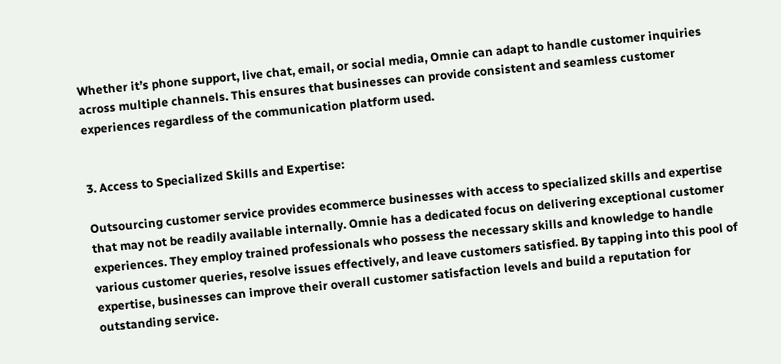Whether it’s phone support, live chat, email, or social media, Omnie can adapt to handle customer inquiries across multiple channels. This ensures that businesses can provide consistent and seamless customer experiences regardless of the communication platform used.


3. Access to Specialized Skills and Expertise:

Outsourcing customer service provides ecommerce businesses with access to specialized skills and expertise that may not be readily available internally. Omnie has a dedicated focus on delivering exceptional customer experiences. They employ trained professionals who possess the necessary skills and knowledge to handle various customer queries, resolve issues effectively, and leave customers satisfied. By tapping into this pool of expertise, businesses can improve their overall customer satisfaction levels and build a reputation for outstanding service.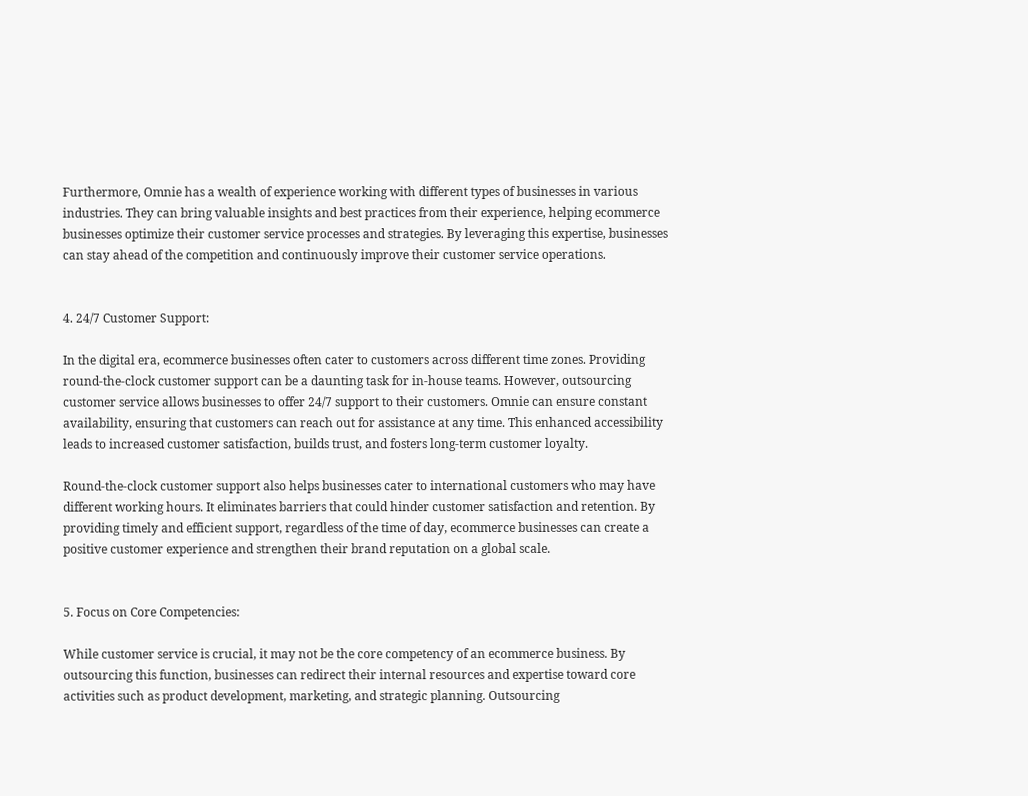Furthermore, Omnie has a wealth of experience working with different types of businesses in various industries. They can bring valuable insights and best practices from their experience, helping ecommerce businesses optimize their customer service processes and strategies. By leveraging this expertise, businesses can stay ahead of the competition and continuously improve their customer service operations.


4. 24/7 Customer Support:

In the digital era, ecommerce businesses often cater to customers across different time zones. Providing round-the-clock customer support can be a daunting task for in-house teams. However, outsourcing customer service allows businesses to offer 24/7 support to their customers. Omnie can ensure constant availability, ensuring that customers can reach out for assistance at any time. This enhanced accessibility leads to increased customer satisfaction, builds trust, and fosters long-term customer loyalty.

Round-the-clock customer support also helps businesses cater to international customers who may have different working hours. It eliminates barriers that could hinder customer satisfaction and retention. By providing timely and efficient support, regardless of the time of day, ecommerce businesses can create a positive customer experience and strengthen their brand reputation on a global scale.


5. Focus on Core Competencies:

While customer service is crucial, it may not be the core competency of an ecommerce business. By outsourcing this function, businesses can redirect their internal resources and expertise toward core activities such as product development, marketing, and strategic planning. Outsourcing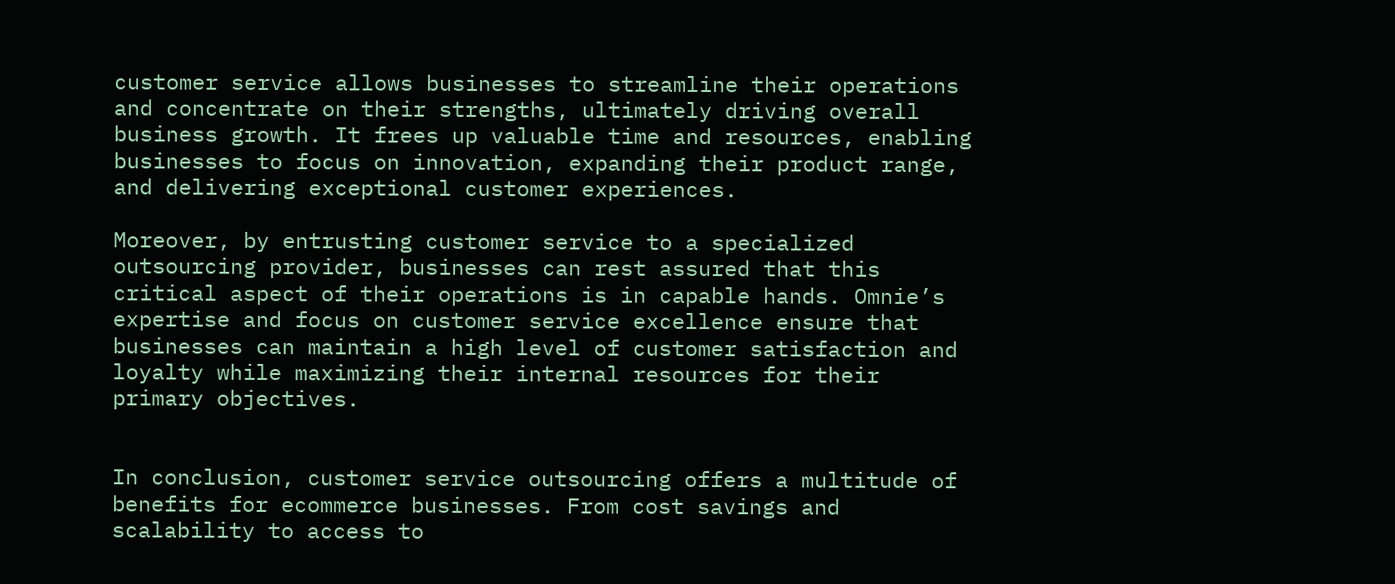customer service allows businesses to streamline their operations and concentrate on their strengths, ultimately driving overall business growth. It frees up valuable time and resources, enabling businesses to focus on innovation, expanding their product range, and delivering exceptional customer experiences.

Moreover, by entrusting customer service to a specialized outsourcing provider, businesses can rest assured that this critical aspect of their operations is in capable hands. Omnie’s expertise and focus on customer service excellence ensure that businesses can maintain a high level of customer satisfaction and loyalty while maximizing their internal resources for their primary objectives.


In conclusion, customer service outsourcing offers a multitude of benefits for ecommerce businesses. From cost savings and scalability to access to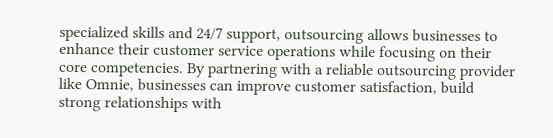specialized skills and 24/7 support, outsourcing allows businesses to enhance their customer service operations while focusing on their core competencies. By partnering with a reliable outsourcing provider like Omnie, businesses can improve customer satisfaction, build strong relationships with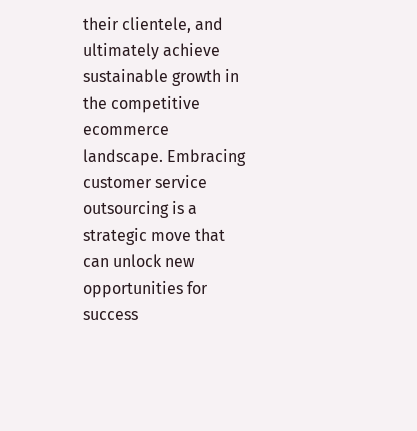their clientele, and ultimately achieve sustainable growth in the competitive ecommerce landscape. Embracing customer service outsourcing is a strategic move that can unlock new opportunities for success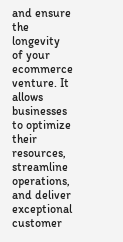and ensure the longevity of your ecommerce venture. It allows businesses to optimize their resources, streamline operations, and deliver exceptional customer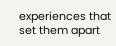experiences that set them apart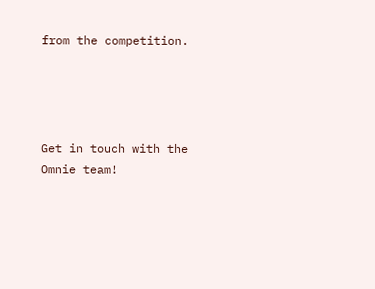from the competition.




Get in touch with the Omnie team!